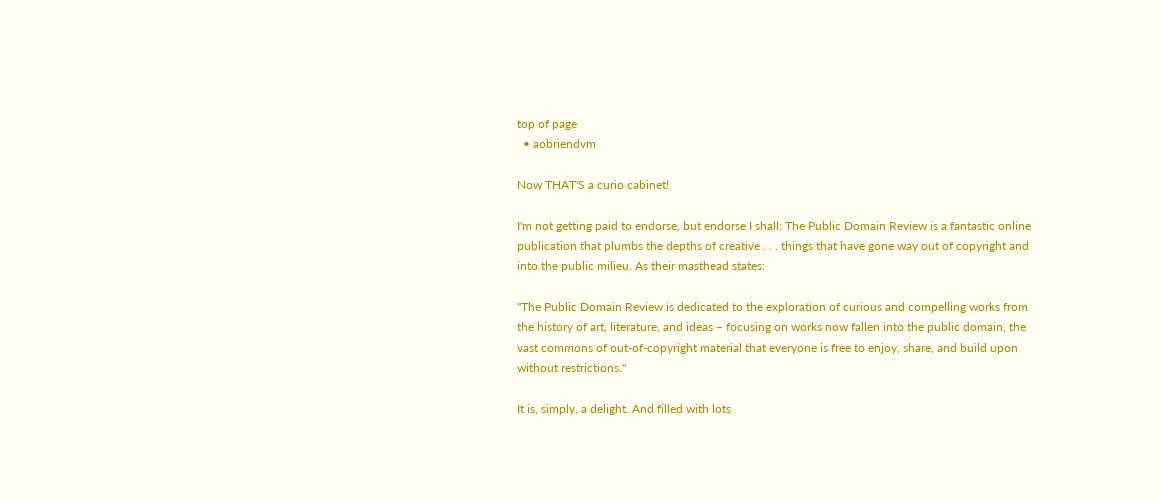top of page
  • aobriendvm

Now THAT'S a curio cabinet!

I'm not getting paid to endorse, but endorse I shall: The Public Domain Review is a fantastic online publication that plumbs the depths of creative . . . things that have gone way out of copyright and into the public milieu. As their masthead states:

"The Public Domain Review is dedicated to the exploration of curious and compelling works from the history of art, literature, and ideas – focusing on works now fallen into the public domain, the vast commons of out-of-copyright material that everyone is free to enjoy, share, and build upon without restrictions."

It is, simply, a delight. And filled with lots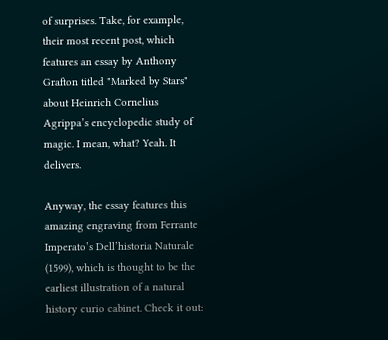of surprises. Take, for example, their most recent post, which features an essay by Anthony Grafton titled "Marked by Stars" about Heinrich Cornelius Agrippa’s encyclopedic study of magic. I mean, what? Yeah. It delivers.

Anyway, the essay features this amazing engraving from Ferrante Imperato’s Dell’historia Naturale (1599), which is thought to be the earliest illustration of a natural history curio cabinet. Check it out: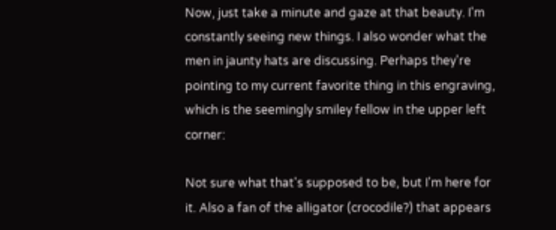Now, just take a minute and gaze at that beauty. I'm constantly seeing new things. I also wonder what the men in jaunty hats are discussing. Perhaps they're pointing to my current favorite thing in this engraving, which is the seemingly smiley fellow in the upper left corner:

Not sure what that's supposed to be, but I'm here for it. Also a fan of the alligator (crocodile?) that appears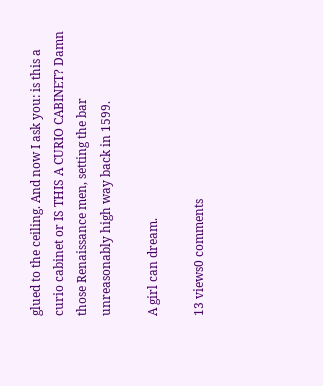glued to the ceiling. And now I ask you: is this a curio cabinet or IS THIS A CURIO CABINET? Damn those Renaissance men, setting the bar unreasonably high way back in 1599.

A girl can dream.

13 views0 comments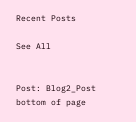Recent Posts

See All


Post: Blog2_Post
bottom of page